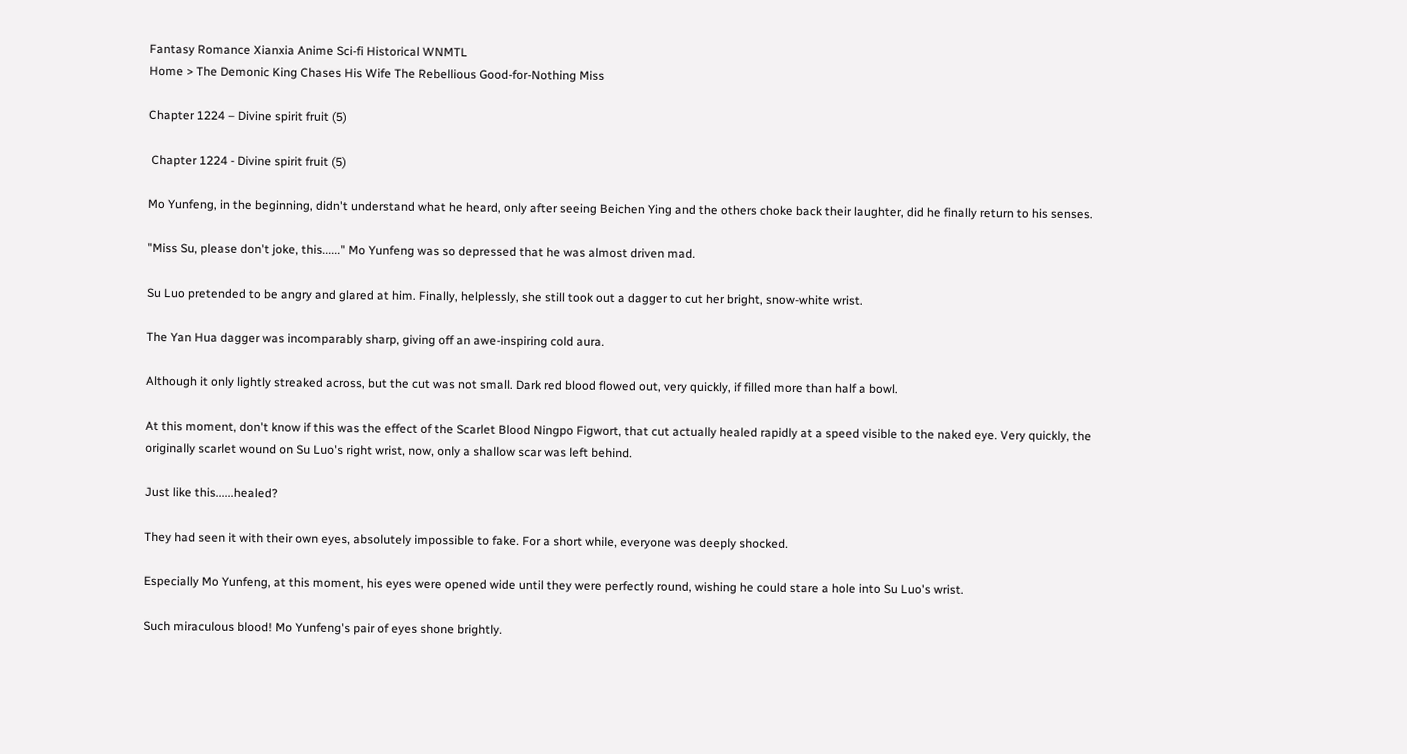Fantasy Romance Xianxia Anime Sci-fi Historical WNMTL
Home > The Demonic King Chases His Wife The Rebellious Good-for-Nothing Miss

Chapter 1224 – Divine spirit fruit (5)

 Chapter 1224 - Divine spirit fruit (5)

Mo Yunfeng, in the beginning, didn't understand what he heard, only after seeing Beichen Ying and the others choke back their laughter, did he finally return to his senses.

"Miss Su, please don't joke, this......" Mo Yunfeng was so depressed that he was almost driven mad.

Su Luo pretended to be angry and glared at him. Finally, helplessly, she still took out a dagger to cut her bright, snow-white wrist.

The Yan Hua dagger was incomparably sharp, giving off an awe-inspiring cold aura.

Although it only lightly streaked across, but the cut was not small. Dark red blood flowed out, very quickly, if filled more than half a bowl.

At this moment, don't know if this was the effect of the Scarlet Blood Ningpo Figwort, that cut actually healed rapidly at a speed visible to the naked eye. Very quickly, the originally scarlet wound on Su Luo's right wrist, now, only a shallow scar was left behind.

Just like this......healed?

They had seen it with their own eyes, absolutely impossible to fake. For a short while, everyone was deeply shocked.

Especially Mo Yunfeng, at this moment, his eyes were opened wide until they were perfectly round, wishing he could stare a hole into Su Luo's wrist.

Such miraculous blood! Mo Yunfeng's pair of eyes shone brightly.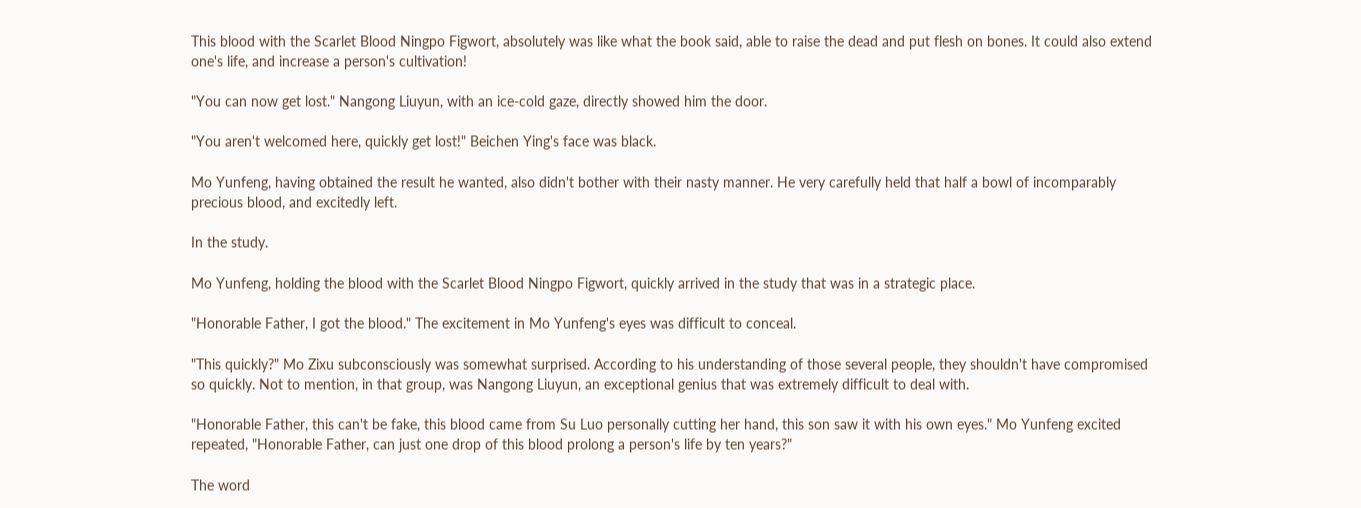This blood with the Scarlet Blood Ningpo Figwort, absolutely was like what the book said, able to raise the dead and put flesh on bones. It could also extend one's life, and increase a person's cultivation!

"You can now get lost." Nangong Liuyun, with an ice-cold gaze, directly showed him the door.

"You aren't welcomed here, quickly get lost!" Beichen Ying's face was black.

Mo Yunfeng, having obtained the result he wanted, also didn't bother with their nasty manner. He very carefully held that half a bowl of incomparably precious blood, and excitedly left.

In the study.

Mo Yunfeng, holding the blood with the Scarlet Blood Ningpo Figwort, quickly arrived in the study that was in a strategic place.

"Honorable Father, I got the blood." The excitement in Mo Yunfeng's eyes was difficult to conceal.

"This quickly?" Mo Zixu subconsciously was somewhat surprised. According to his understanding of those several people, they shouldn't have compromised so quickly. Not to mention, in that group, was Nangong Liuyun, an exceptional genius that was extremely difficult to deal with.

"Honorable Father, this can't be fake, this blood came from Su Luo personally cutting her hand, this son saw it with his own eyes." Mo Yunfeng excited repeated, "Honorable Father, can just one drop of this blood prolong a person's life by ten years?"

The word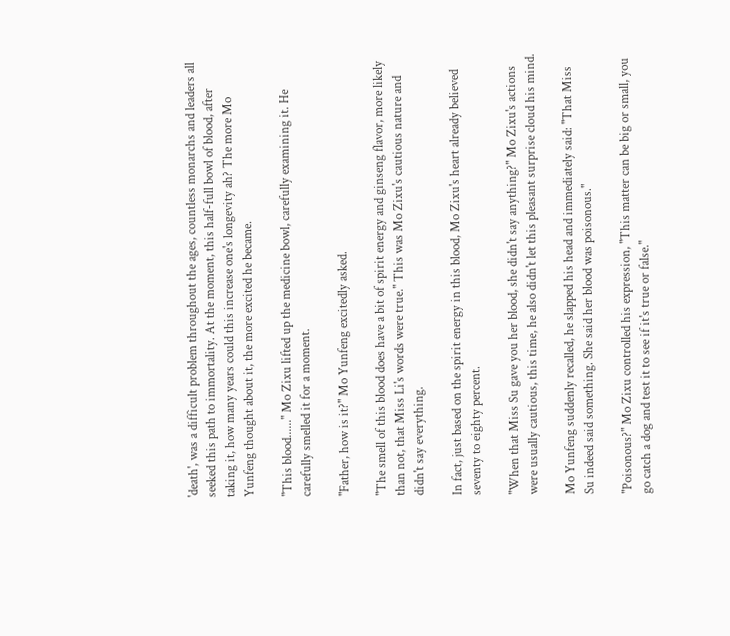'death', was a difficult problem throughout the ages, countless monarchs and leaders all seeked this path to immortality. At the moment, this half-full bowl of blood, after taking it, how many years could this increase one's longevity ah? The more Mo Yunfeng thought about it, the more excited he became.

"This blood......" Mo Zixu lifted up the medicine bowl, carefully examining it. He carefully smelled it for a moment.

"Father, how is it?" Mo Yunfeng excitedly asked.

"The smell of this blood does have a bit of spirit energy and ginseng flavor, more likely than not, that Miss Li's words were true." This was Mo Zixu's cautious nature and didn't say everything.

In fact, just based on the spirit energy in this blood, Mo Zixu's heart already believed seventy to eighty percent.

"When that Miss Su gave you her blood, she didn't say anything?" Mo Zixu's actions were usually cautious, this time, he also didn't let this pleasant surprise cloud his mind.

Mo Yunfeng suddenly recalled, he slapped his head and immediately said: "That Miss Su indeed said something. She said her blood was poisonous."

"Poisonous?" Mo Zixu controlled his expression, "This matter can be big or small, you go catch a dog and test it to see if it's true or false."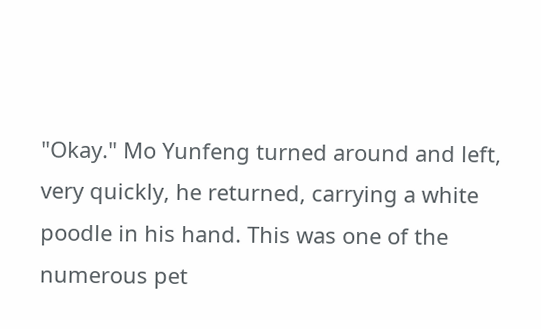"Okay." Mo Yunfeng turned around and left, very quickly, he returned, carrying a white poodle in his hand. This was one of the numerous pet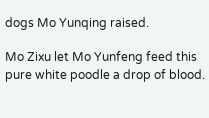dogs Mo Yunqing raised.

Mo Zixu let Mo Yunfeng feed this pure white poodle a drop of blood.